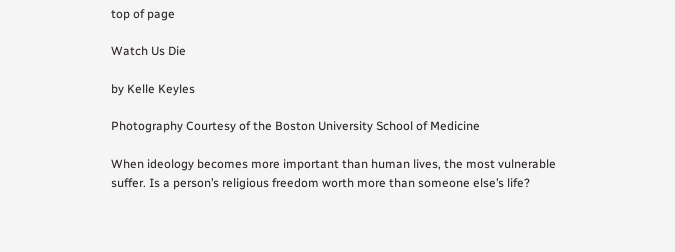top of page

Watch Us Die

by Kelle Keyles

Photography Courtesy of the Boston University School of Medicine

When ideology becomes more important than human lives, the most vulnerable suffer. Is a person’s religious freedom worth more than someone else’s life?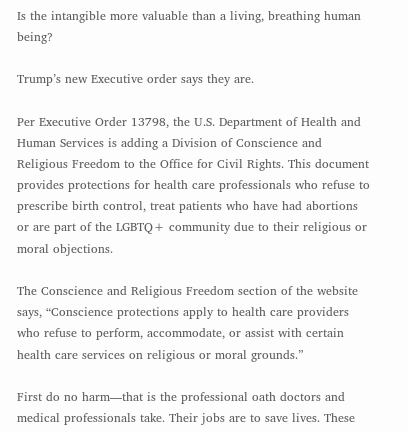Is the intangible more valuable than a living, breathing human being?

Trump’s new Executive order says they are.

Per Executive Order 13798, the U.S. Department of Health and Human Services is adding a Division of Conscience and Religious Freedom to the Office for Civil Rights. This document provides protections for health care professionals who refuse to prescribe birth control, treat patients who have had abortions or are part of the LGBTQ+ community due to their religious or moral objections.

The Conscience and Religious Freedom section of the website says, “Conscience protections apply to health care providers who refuse to perform, accommodate, or assist with certain health care services on religious or moral grounds.”

First do no harm—that is the professional oath doctors and medical professionals take. Their jobs are to save lives. These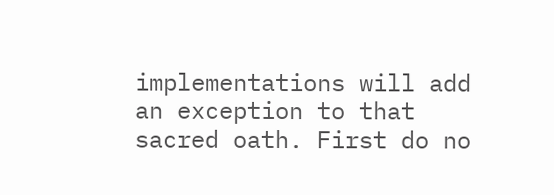implementations will add an exception to that sacred oath. First do no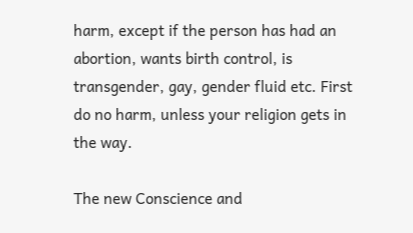harm, except if the person has had an abortion, wants birth control, is transgender, gay, gender fluid etc. First do no harm, unless your religion gets in the way.

The new Conscience and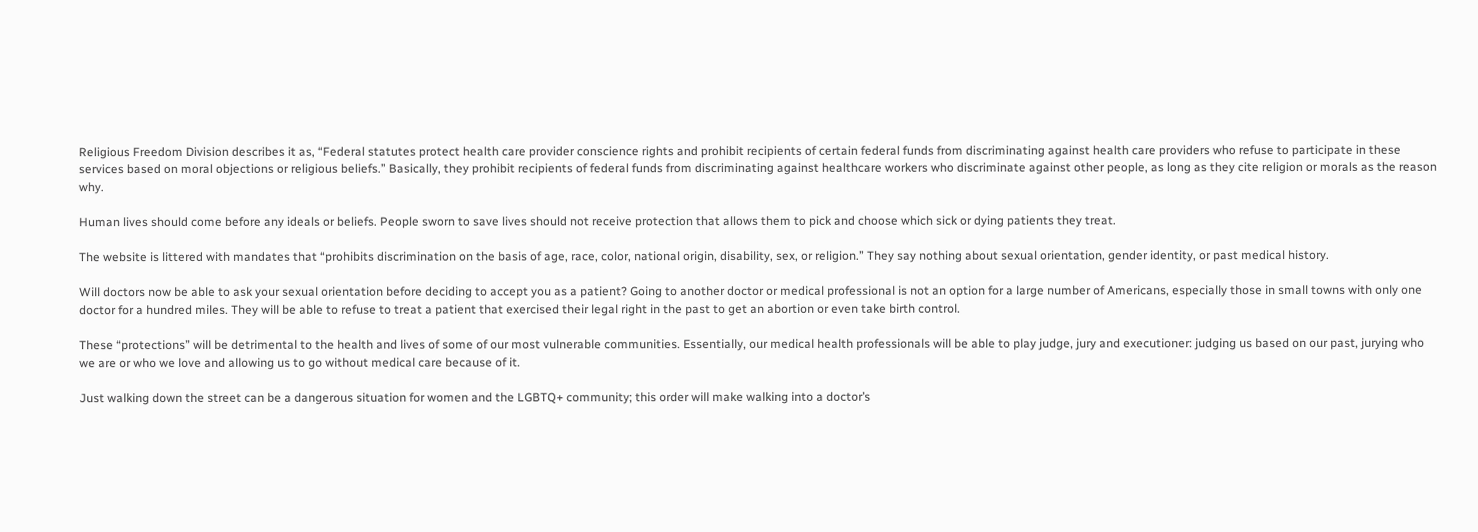Religious Freedom Division describes it as, “Federal statutes protect health care provider conscience rights and prohibit recipients of certain federal funds from discriminating against health care providers who refuse to participate in these services based on moral objections or religious beliefs.” Basically, they prohibit recipients of federal funds from discriminating against healthcare workers who discriminate against other people, as long as they cite religion or morals as the reason why.

Human lives should come before any ideals or beliefs. People sworn to save lives should not receive protection that allows them to pick and choose which sick or dying patients they treat.

The website is littered with mandates that “prohibits discrimination on the basis of age, race, color, national origin, disability, sex, or religion.” They say nothing about sexual orientation, gender identity, or past medical history.

Will doctors now be able to ask your sexual orientation before deciding to accept you as a patient? Going to another doctor or medical professional is not an option for a large number of Americans, especially those in small towns with only one doctor for a hundred miles. They will be able to refuse to treat a patient that exercised their legal right in the past to get an abortion or even take birth control.

These “protections” will be detrimental to the health and lives of some of our most vulnerable communities. Essentially, our medical health professionals will be able to play judge, jury and executioner: judging us based on our past, jurying who we are or who we love and allowing us to go without medical care because of it.

Just walking down the street can be a dangerous situation for women and the LGBTQ+ community; this order will make walking into a doctor’s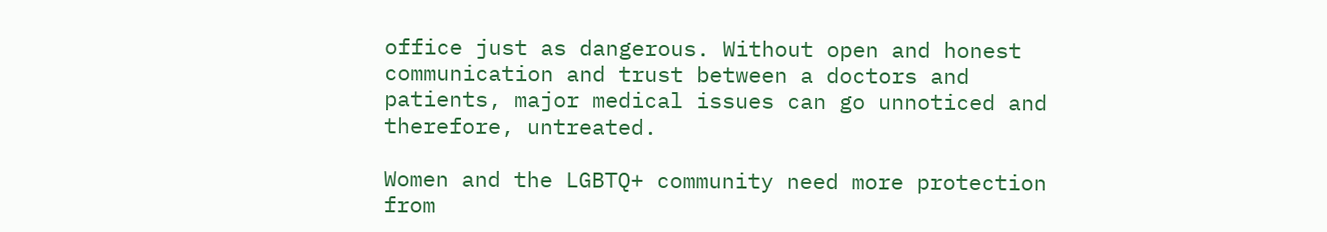office just as dangerous. Without open and honest communication and trust between a doctors and patients, major medical issues can go unnoticed and therefore, untreated.

Women and the LGBTQ+ community need more protection from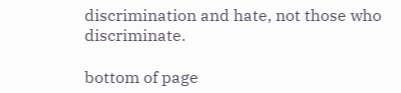discrimination and hate, not those who discriminate.

bottom of page